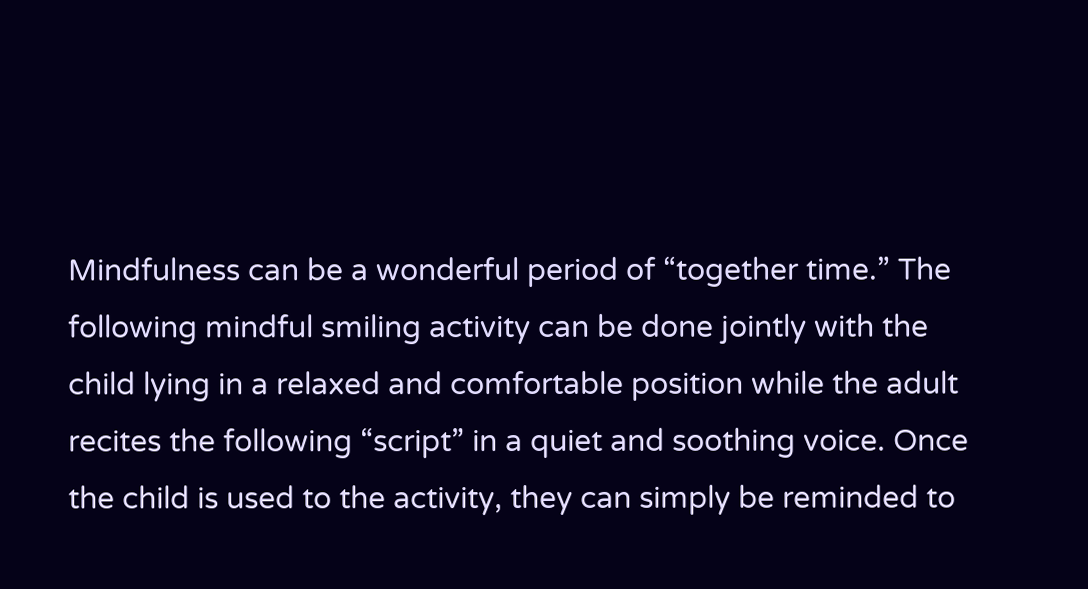Mindfulness can be a wonderful period of “together time.” The following mindful smiling activity can be done jointly with the child lying in a relaxed and comfortable position while the adult recites the following “script” in a quiet and soothing voice. Once the child is used to the activity, they can simply be reminded to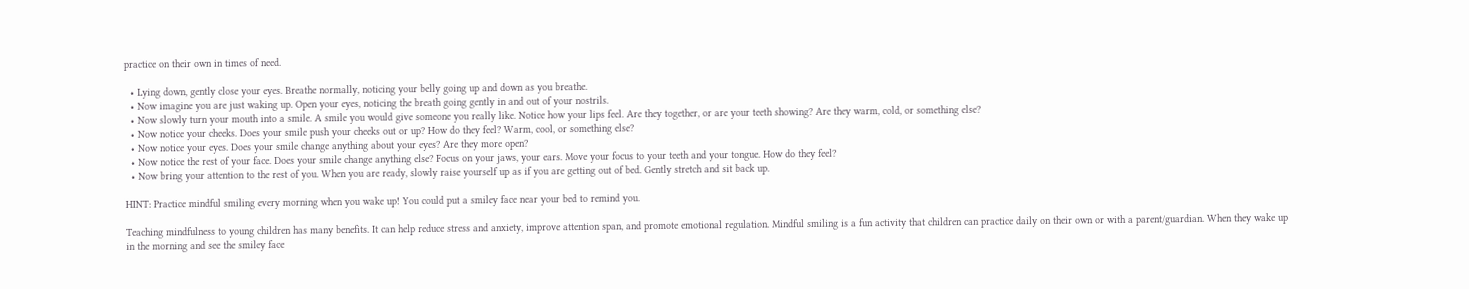practice on their own in times of need.

  • Lying down, gently close your eyes. Breathe normally, noticing your belly going up and down as you breathe.
  • Now imagine you are just waking up. Open your eyes, noticing the breath going gently in and out of your nostrils.
  • Now slowly turn your mouth into a smile. A smile you would give someone you really like. Notice how your lips feel. Are they together, or are your teeth showing? Are they warm, cold, or something else?
  • Now notice your cheeks. Does your smile push your cheeks out or up? How do they feel? Warm, cool, or something else?
  • Now notice your eyes. Does your smile change anything about your eyes? Are they more open?
  • Now notice the rest of your face. Does your smile change anything else? Focus on your jaws, your ears. Move your focus to your teeth and your tongue. How do they feel?
  • Now bring your attention to the rest of you. When you are ready, slowly raise yourself up as if you are getting out of bed. Gently stretch and sit back up.

HINT: Practice mindful smiling every morning when you wake up! You could put a smiley face near your bed to remind you.

Teaching mindfulness to young children has many benefits. It can help reduce stress and anxiety, improve attention span, and promote emotional regulation. Mindful smiling is a fun activity that children can practice daily on their own or with a parent/guardian. When they wake up in the morning and see the smiley face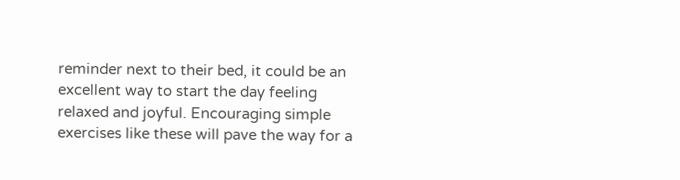reminder next to their bed, it could be an excellent way to start the day feeling relaxed and joyful. Encouraging simple exercises like these will pave the way for a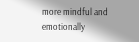more mindful and emotionally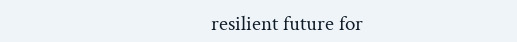resilient future for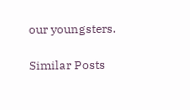our youngsters.

Similar Posts